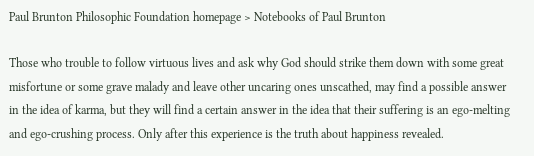Paul Brunton Philosophic Foundation homepage > Notebooks of Paul Brunton

Those who trouble to follow virtuous lives and ask why God should strike them down with some great misfortune or some grave malady and leave other uncaring ones unscathed, may find a possible answer in the idea of karma, but they will find a certain answer in the idea that their suffering is an ego-melting and ego-crushing process. Only after this experience is the truth about happiness revealed.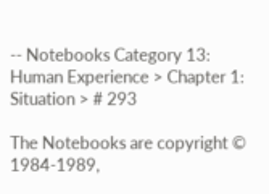-- Notebooks Category 13: Human Experience > Chapter 1: Situation > # 293

The Notebooks are copyright © 1984-1989,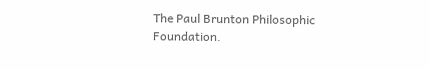The Paul Brunton Philosophic Foundation.